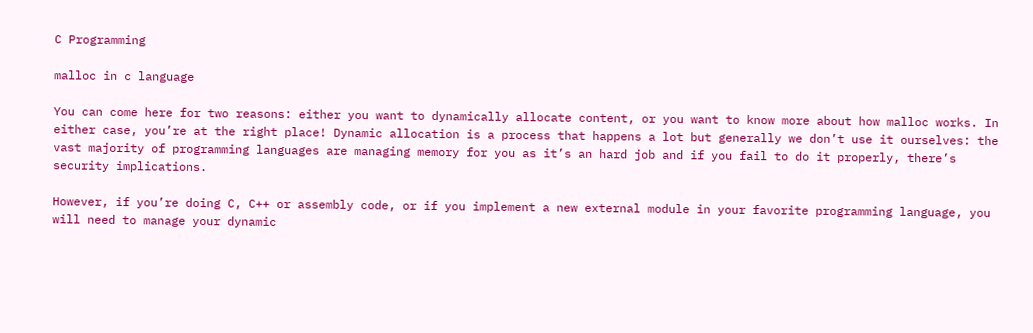C Programming

malloc in c language

You can come here for two reasons: either you want to dynamically allocate content, or you want to know more about how malloc works. In either case, you’re at the right place! Dynamic allocation is a process that happens a lot but generally we don’t use it ourselves: the vast majority of programming languages are managing memory for you as it’s an hard job and if you fail to do it properly, there’s security implications.

However, if you’re doing C, C++ or assembly code, or if you implement a new external module in your favorite programming language, you will need to manage your dynamic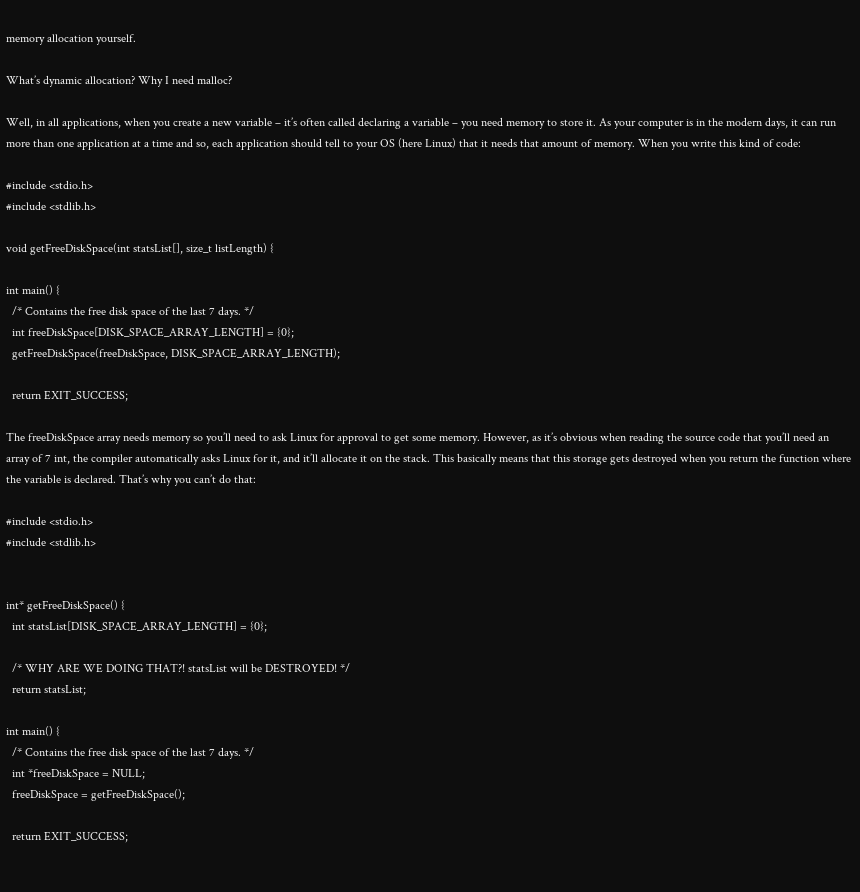memory allocation yourself.

What’s dynamic allocation? Why I need malloc?

Well, in all applications, when you create a new variable – it’s often called declaring a variable – you need memory to store it. As your computer is in the modern days, it can run more than one application at a time and so, each application should tell to your OS (here Linux) that it needs that amount of memory. When you write this kind of code:

#include <stdio.h>
#include <stdlib.h>

void getFreeDiskSpace(int statsList[], size_t listLength) {

int main() {
  /* Contains the free disk space of the last 7 days. */
  int freeDiskSpace[DISK_SPACE_ARRAY_LENGTH] = {0};
  getFreeDiskSpace(freeDiskSpace, DISK_SPACE_ARRAY_LENGTH);

  return EXIT_SUCCESS;

The freeDiskSpace array needs memory so you’ll need to ask Linux for approval to get some memory. However, as it’s obvious when reading the source code that you’ll need an array of 7 int, the compiler automatically asks Linux for it, and it’ll allocate it on the stack. This basically means that this storage gets destroyed when you return the function where the variable is declared. That’s why you can’t do that:

#include <stdio.h>
#include <stdlib.h>


int* getFreeDiskSpace() {
  int statsList[DISK_SPACE_ARRAY_LENGTH] = {0};

  /* WHY ARE WE DOING THAT?! statsList will be DESTROYED! */
  return statsList;

int main() {
  /* Contains the free disk space of the last 7 days. */
  int *freeDiskSpace = NULL;
  freeDiskSpace = getFreeDiskSpace();

  return EXIT_SUCCESS;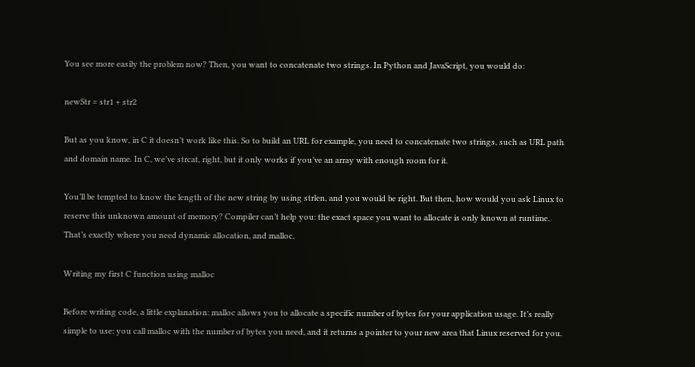You see more easily the problem now? Then, you want to concatenate two strings. In Python and JavaScript, you would do:

newStr = str1 + str2

But as you know, in C it doesn’t work like this. So to build an URL for example, you need to concatenate two strings, such as URL path and domain name. In C, we’ve strcat, right, but it only works if you’ve an array with enough room for it.

You’ll be tempted to know the length of the new string by using strlen, and you would be right. But then, how would you ask Linux to reserve this unknown amount of memory? Compiler can’t help you: the exact space you want to allocate is only known at runtime. That’s exactly where you need dynamic allocation, and malloc.

Writing my first C function using malloc

Before writing code, a little explanation: malloc allows you to allocate a specific number of bytes for your application usage. It’s really simple to use: you call malloc with the number of bytes you need, and it returns a pointer to your new area that Linux reserved for you.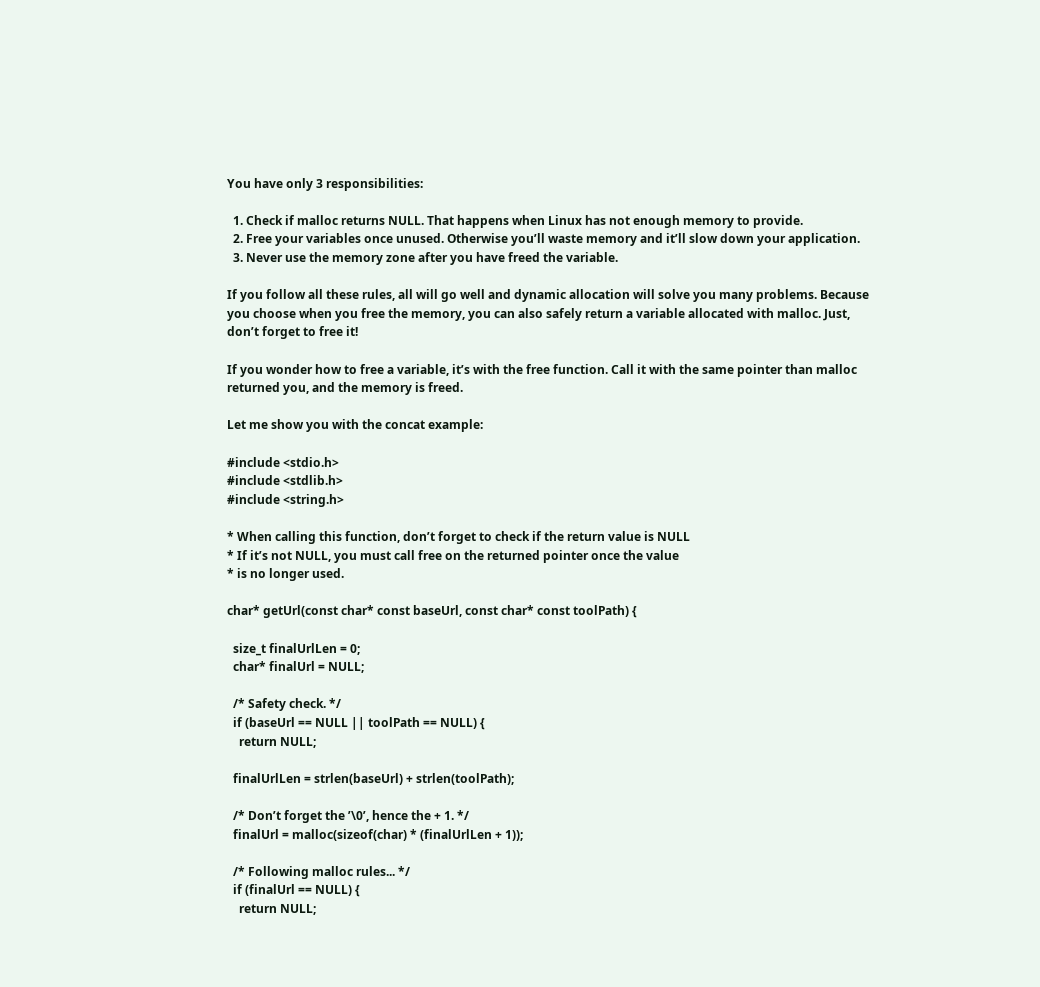You have only 3 responsibilities:

  1. Check if malloc returns NULL. That happens when Linux has not enough memory to provide.
  2. Free your variables once unused. Otherwise you’ll waste memory and it’ll slow down your application.
  3. Never use the memory zone after you have freed the variable.

If you follow all these rules, all will go well and dynamic allocation will solve you many problems. Because you choose when you free the memory, you can also safely return a variable allocated with malloc. Just, don’t forget to free it!

If you wonder how to free a variable, it’s with the free function. Call it with the same pointer than malloc returned you, and the memory is freed.

Let me show you with the concat example:

#include <stdio.h>
#include <stdlib.h>
#include <string.h>

* When calling this function, don’t forget to check if the return value is NULL
* If it’s not NULL, you must call free on the returned pointer once the value
* is no longer used.

char* getUrl(const char* const baseUrl, const char* const toolPath) {

  size_t finalUrlLen = 0;
  char* finalUrl = NULL;

  /* Safety check. */
  if (baseUrl == NULL || toolPath == NULL) {
    return NULL;

  finalUrlLen = strlen(baseUrl) + strlen(toolPath);

  /* Don’t forget the ’\0’, hence the + 1. */
  finalUrl = malloc(sizeof(char) * (finalUrlLen + 1));

  /* Following malloc rules... */
  if (finalUrl == NULL) {
    return NULL;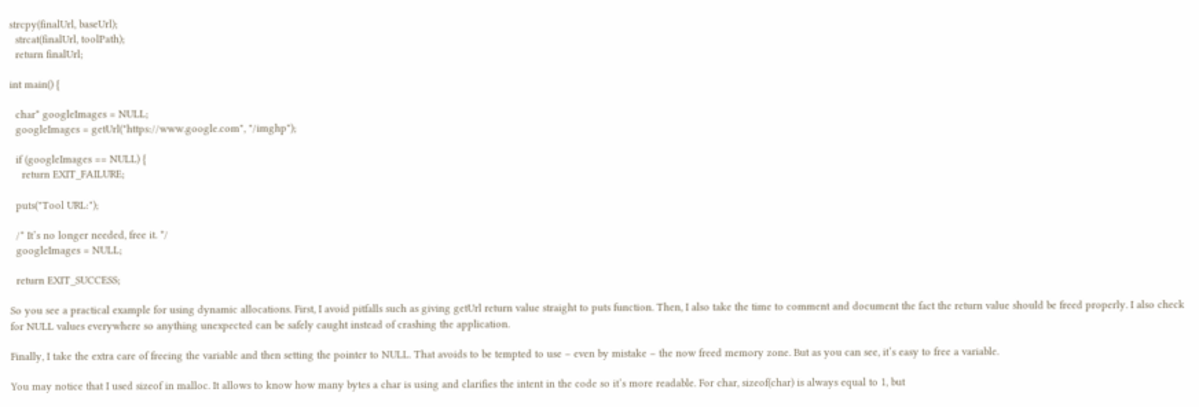strcpy(finalUrl, baseUrl);
  strcat(finalUrl, toolPath);
  return finalUrl;

int main() {

  char* googleImages = NULL;
  googleImages = getUrl("https://www.google.com", "/imghp");

  if (googleImages == NULL) {
    return EXIT_FAILURE;

  puts("Tool URL:");

  /* It’s no longer needed, free it. */
  googleImages = NULL;

  return EXIT_SUCCESS;

So you see a practical example for using dynamic allocations. First, I avoid pitfalls such as giving getUrl return value straight to puts function. Then, I also take the time to comment and document the fact the return value should be freed properly. I also check for NULL values everywhere so anything unexpected can be safely caught instead of crashing the application.

Finally, I take the extra care of freeing the variable and then setting the pointer to NULL. That avoids to be tempted to use – even by mistake – the now freed memory zone. But as you can see, it’s easy to free a variable.

You may notice that I used sizeof in malloc. It allows to know how many bytes a char is using and clarifies the intent in the code so it’s more readable. For char, sizeof(char) is always equal to 1, but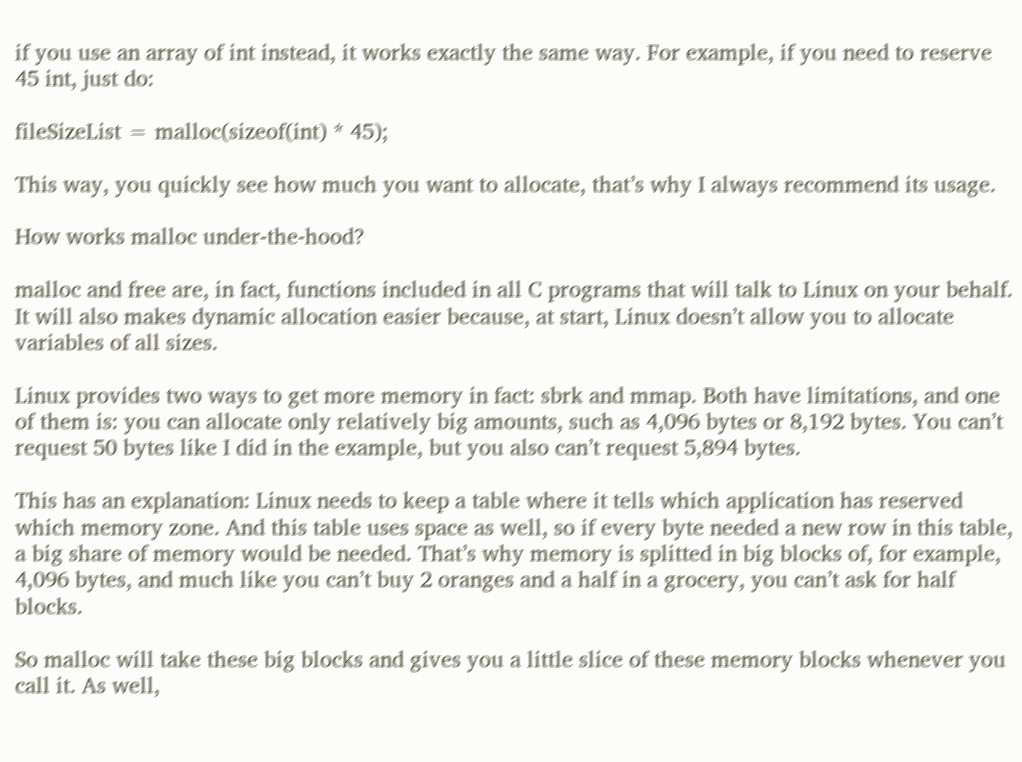if you use an array of int instead, it works exactly the same way. For example, if you need to reserve 45 int, just do:

fileSizeList = malloc(sizeof(int) * 45);

This way, you quickly see how much you want to allocate, that’s why I always recommend its usage.

How works malloc under-the-hood?

malloc and free are, in fact, functions included in all C programs that will talk to Linux on your behalf. It will also makes dynamic allocation easier because, at start, Linux doesn’t allow you to allocate variables of all sizes.

Linux provides two ways to get more memory in fact: sbrk and mmap. Both have limitations, and one of them is: you can allocate only relatively big amounts, such as 4,096 bytes or 8,192 bytes. You can’t request 50 bytes like I did in the example, but you also can’t request 5,894 bytes.

This has an explanation: Linux needs to keep a table where it tells which application has reserved which memory zone. And this table uses space as well, so if every byte needed a new row in this table, a big share of memory would be needed. That’s why memory is splitted in big blocks of, for example, 4,096 bytes, and much like you can’t buy 2 oranges and a half in a grocery, you can’t ask for half blocks.

So malloc will take these big blocks and gives you a little slice of these memory blocks whenever you call it. As well,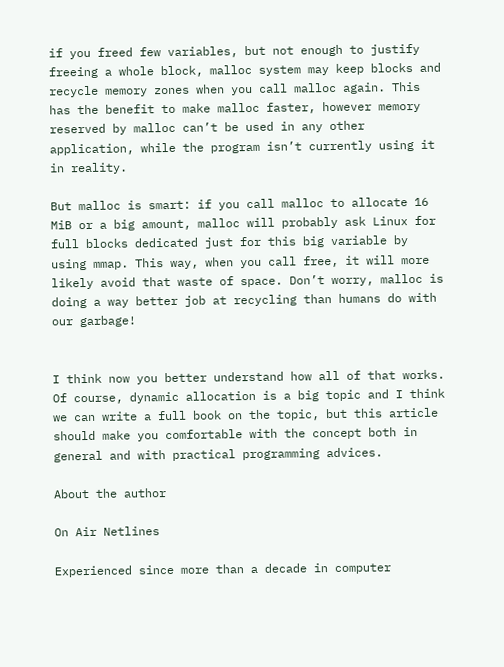if you freed few variables, but not enough to justify freeing a whole block, malloc system may keep blocks and recycle memory zones when you call malloc again. This has the benefit to make malloc faster, however memory reserved by malloc can’t be used in any other application, while the program isn’t currently using it in reality.

But malloc is smart: if you call malloc to allocate 16 MiB or a big amount, malloc will probably ask Linux for full blocks dedicated just for this big variable by using mmap. This way, when you call free, it will more likely avoid that waste of space. Don’t worry, malloc is doing a way better job at recycling than humans do with our garbage!


I think now you better understand how all of that works. Of course, dynamic allocation is a big topic and I think we can write a full book on the topic, but this article should make you comfortable with the concept both in general and with practical programming advices.

About the author

On Air Netlines

Experienced since more than a decade in computer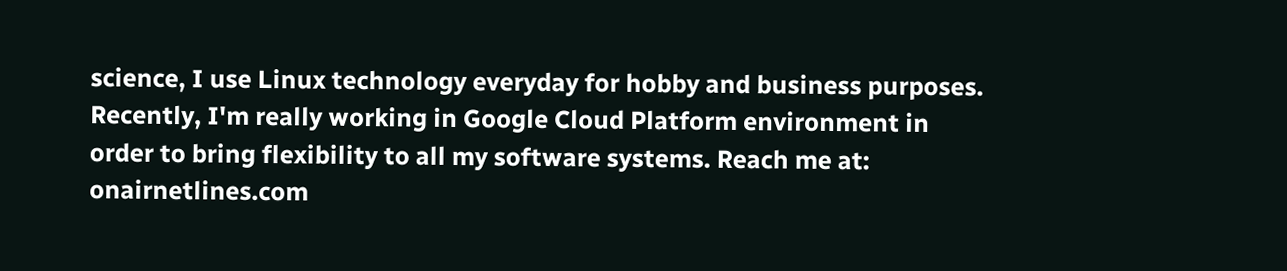science, I use Linux technology everyday for hobby and business purposes. Recently, I'm really working in Google Cloud Platform environment in order to bring flexibility to all my software systems. Reach me at: onairnetlines.com